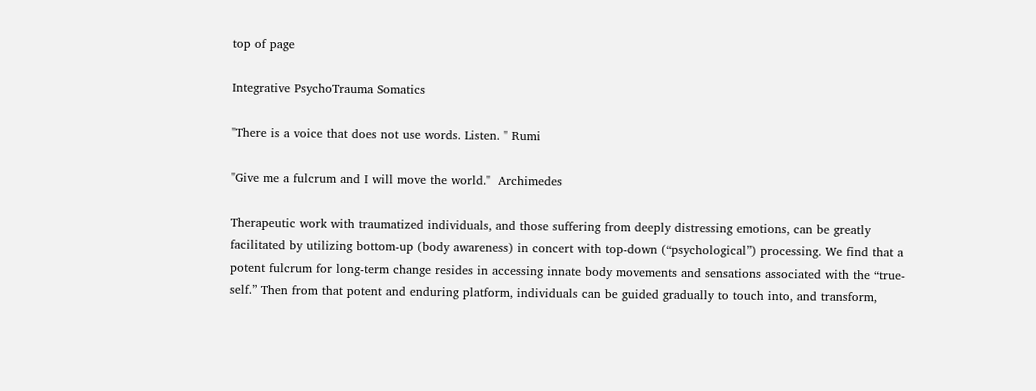top of page

Integrative PsychoTrauma Somatics

"There is a voice that does not use words. Listen. " Rumi

"Give me a fulcrum and I will move the world."  Archimedes

Therapeutic work with traumatized individuals, and those suffering from deeply distressing emotions, can be greatly facilitated by utilizing bottom-up (body awareness) in concert with top-down (“psychological”) processing. We find that a potent fulcrum for long-term change resides in accessing innate body movements and sensations associated with the “true-self.” Then from that potent and enduring platform, individuals can be guided gradually to touch into, and transform,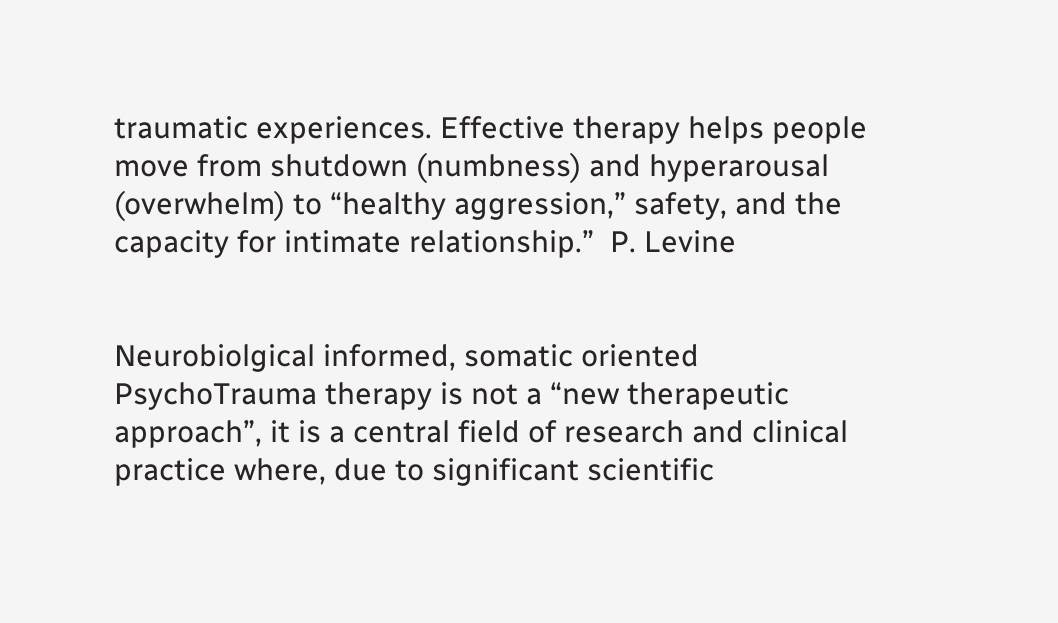traumatic experiences. Effective therapy helps people move from shutdown (numbness) and hyperarousal (overwhelm) to “healthy aggression,” safety, and the capacity for intimate relationship.”  P. Levine


Neurobiolgical informed, somatic oriented PsychoTrauma therapy is not a “new therapeutic approach”, it is a central field of research and clinical practice where, due to significant scientific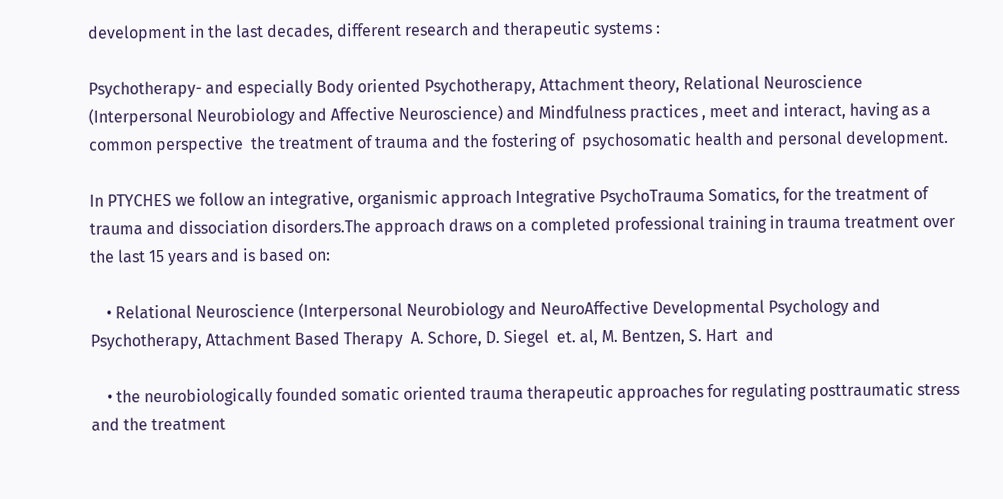development in the last decades, different research and therapeutic systems :

Psychotherapy- and especially Body oriented Psychotherapy, Attachment theory, Relational Neuroscience (Interpersonal Neurobiology and Affective Neuroscience) and Mindfulness practices , meet and interact, having as a common perspective  the treatment of trauma and the fostering of  psychosomatic health and personal development.

In PTYCHES we follow an integrative, organismic approach Integrative PsychoTrauma Somatics, for the treatment of trauma and dissociation disorders.The approach draws on a completed professional training in trauma treatment over the last 15 years and is based on:

    • Relational Neuroscience (Interpersonal Neurobiology and NeuroAffective Developmental Psychology and Psychotherapy, Attachment Based Therapy  A. Schore, D. Siegel  et. al, M. Bentzen, S. Hart  and

    • the neurobiologically founded somatic oriented trauma therapeutic approaches for regulating posttraumatic stress and the treatment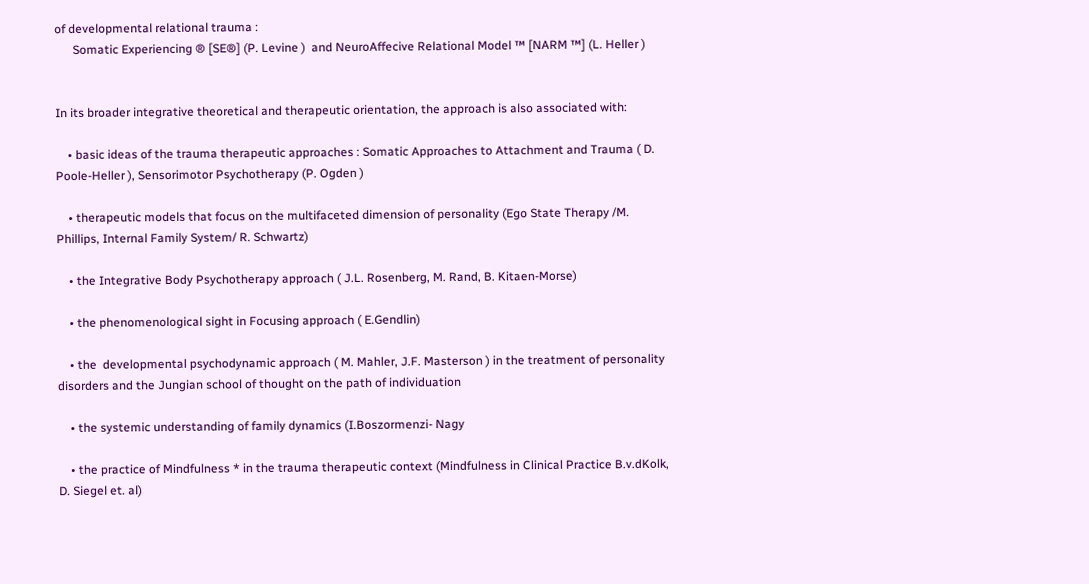of developmental relational trauma :
      Somatic Experiencing ® [SE®] (P. Levine )  and NeuroAffecive Relational Model ™ [NARM ™] (L. Heller )


In its broader integrative theoretical and therapeutic orientation, the approach is also associated with:

    • basic ideas of the trauma therapeutic approaches : Somatic Approaches to Attachment and Trauma ( D. Poole-Heller ), Sensorimotor Psychotherapy (P. Ogden )

    • therapeutic models that focus on the multifaceted dimension of personality (Ego State Therapy /M. Phillips, Internal Family System/ R. Schwartz)

    • the Integrative Body Psychotherapy approach ( J.L. Rosenberg, M. Rand, B. Kitaen-Morse)

    • the phenomenological sight in Focusing approach ( E.Gendlin)

    • the  developmental psychodynamic approach ( M. Mahler, J.F. Masterson ) in the treatment of personality disorders and the Jungian school of thought on the path of individuation

    • the systemic understanding of family dynamics (I.Boszormenzi- Nagy

    • the practice of Mindfulness * in the trauma therapeutic context (Mindfulness in Clinical Practice B.v.dKolk, D. Siegel et. al)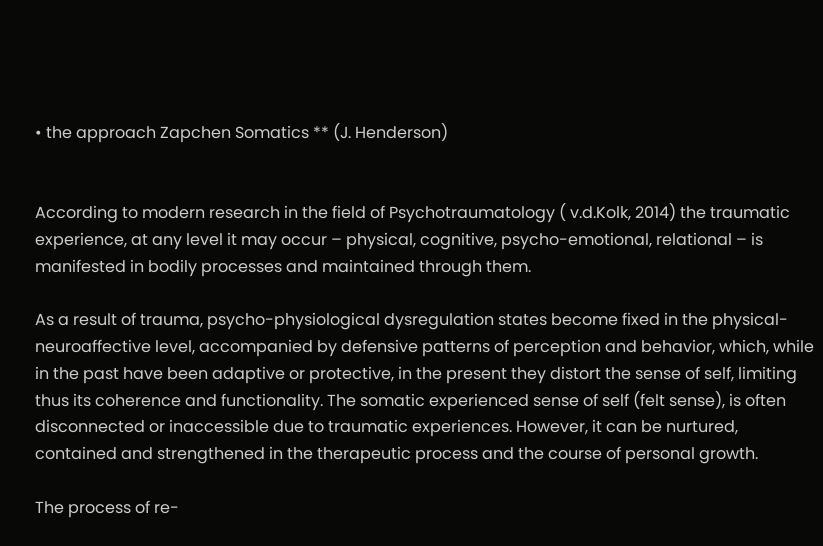• the approach Zapchen Somatics ** (J. Henderson)


According to modern research in the field of Psychotraumatology ( v.d.Kolk, 2014) the traumatic experience, at any level it may occur – physical, cognitive, psycho-emotional, relational – is manifested in bodily processes and maintained through them.

As a result of trauma, psycho-physiological dysregulation states become fixed in the physical-neuroaffective level, accompanied by defensive patterns of perception and behavior, which, while in the past have been adaptive or protective, in the present they distort the sense of self, limiting thus its coherence and functionality. The somatic experienced sense of self (felt sense), is often disconnected or inaccessible due to traumatic experiences. However, it can be nurtured, contained and strengthened in the therapeutic process and the course of personal growth.

The process of re-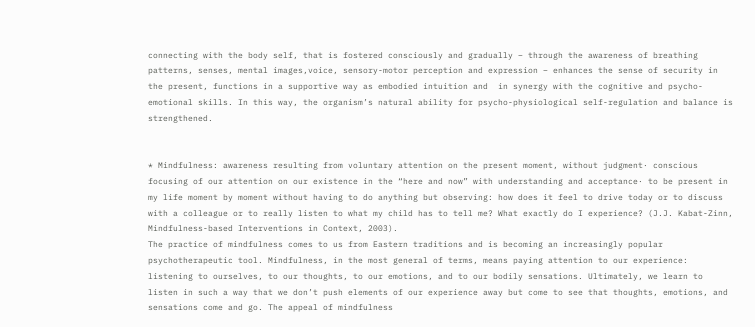connecting with the body self, that is fostered consciously and gradually – through the awareness of breathing patterns, senses, mental images,voice, sensory-motor perception and expression – enhances the sense of security in the present, functions in a supportive way as embodied intuition and  in synergy with the cognitive and psycho-emotional skills. In this way, the organism’s natural ability for psycho-physiological self-regulation and balance is strengthened.


* Mindfulness: awareness resulting from voluntary attention on the present moment, without judgment· conscious focusing of our attention on our existence in the “here and now” with understanding and acceptance· to be present in my life moment by moment without having to do anything but observing: how does it feel to drive today or to discuss with a colleague or to really listen to what my child has to tell me? What exactly do I experience? (J.J. Kabat-Zinn, Mindfulness-based Interventions in Context, 2003).
The practice of mindfulness comes to us from Eastern traditions and is becoming an increasingly popular psychotherapeutic tool. Mindfulness, in the most general of terms, means paying attention to our experience: listening to ourselves, to our thoughts, to our emotions, and to our bodily sensations. Ultimately, we learn to listen in such a way that we don’t push elements of our experience away but come to see that thoughts, emotions, and sensations come and go. The appeal of mindfulness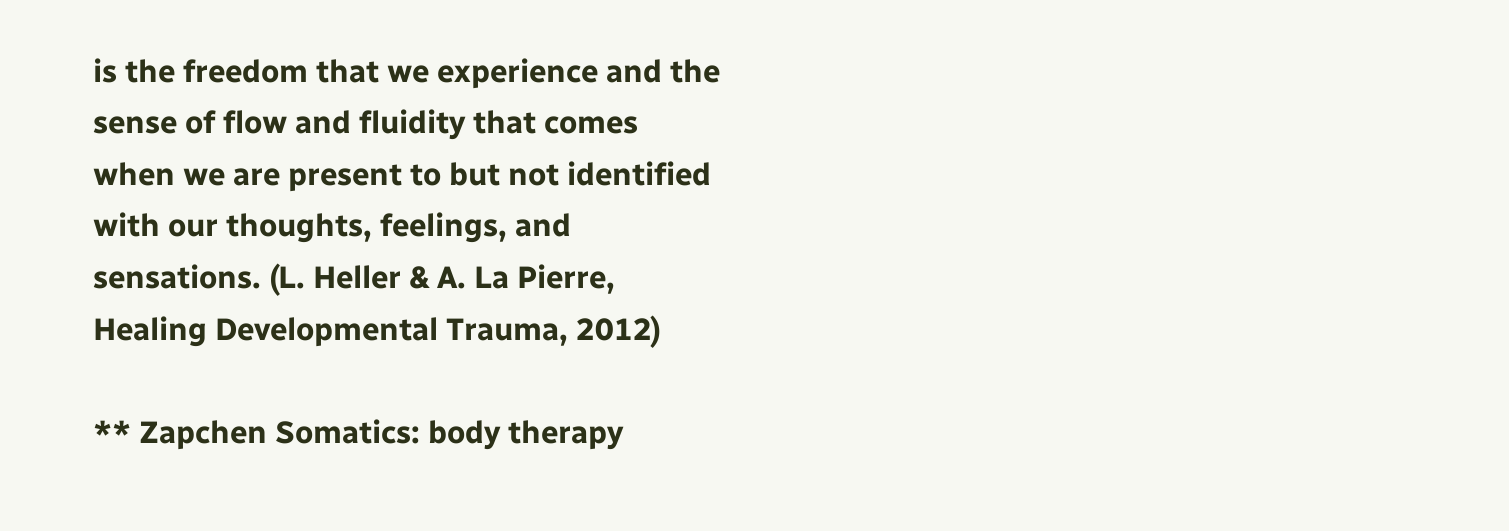is the freedom that we experience and the sense of flow and fluidity that comes when we are present to but not identified with our thoughts, feelings, and sensations. (L. Heller & A. La Pierre, Healing Developmental Trauma, 2012)

** Zapchen Somatics: body therapy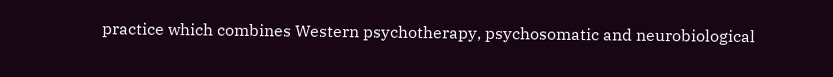practice which combines Western psychotherapy, psychosomatic and neurobiological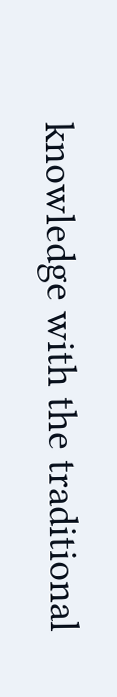knowledge with the traditional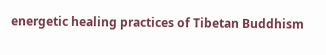energetic healing practices of Tibetan Buddhism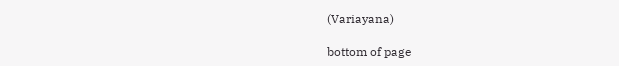(Variayana)

bottom of page